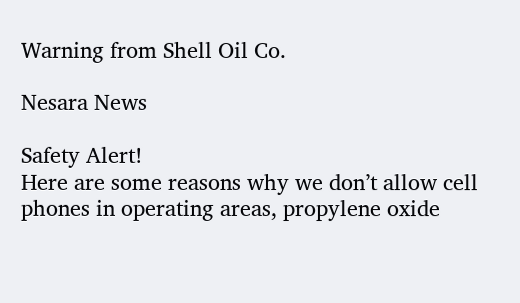Warning from Shell Oil Co.

Nesara News

Safety Alert!
Here are some reasons why we don’t allow cell phones in operating areas, propylene oxide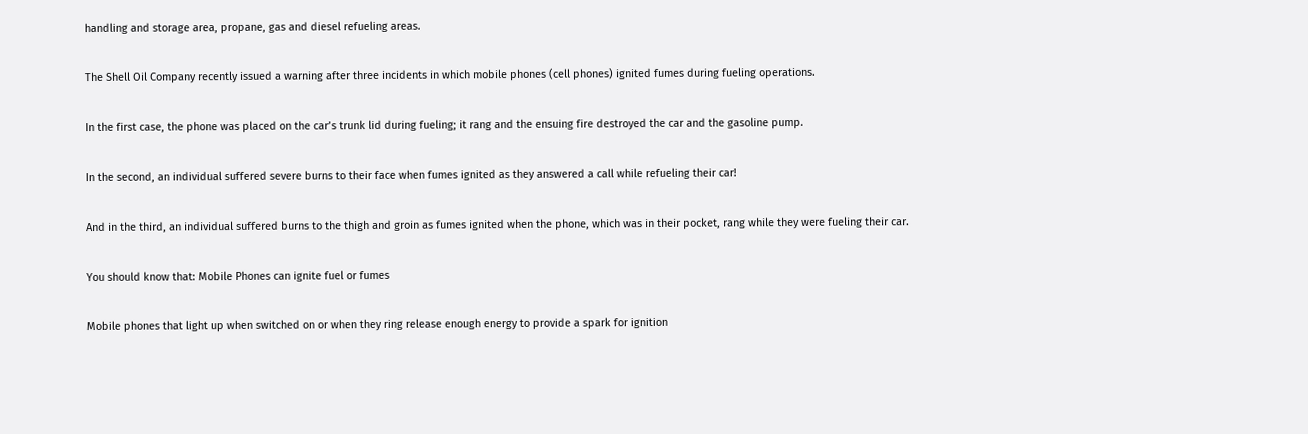handling and storage area, propane, gas and diesel refueling areas.

The Shell Oil Company recently issued a warning after three incidents in which mobile phones (cell phones) ignited fumes during fueling operations.

In the first case, the phone was placed on the car’s trunk lid during fueling; it rang and the ensuing fire destroyed the car and the gasoline pump.

In the second, an individual suffered severe burns to their face when fumes ignited as they answered a call while refueling their car!

And in the third, an individual suffered burns to the thigh and groin as fumes ignited when the phone, which was in their pocket, rang while they were fueling their car.

You should know that: Mobile Phones can ignite fuel or fumes

Mobile phones that light up when switched on or when they ring release enough energy to provide a spark for ignition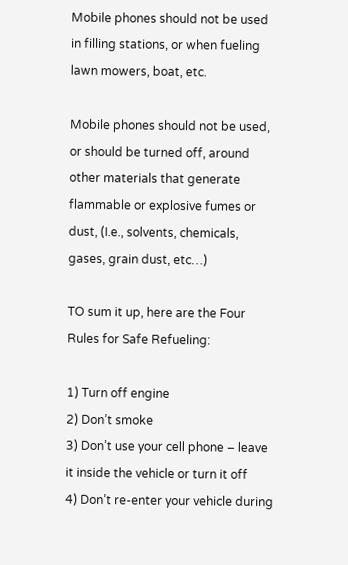Mobile phones should not be used in filling stations, or when fueling lawn mowers, boat, etc.

Mobile phones should not be used, or should be turned off, around other materials that generate flammable or explosive fumes or dust, (I.e., solvents, chemicals, gases, grain dust, etc…)

TO sum it up, here are the Four Rules for Safe Refueling:

1) Turn off engine
2) Don’t smoke
3) Don’t use your cell phone – leave it inside the vehicle or turn it off
4) Don’t re-enter your vehicle during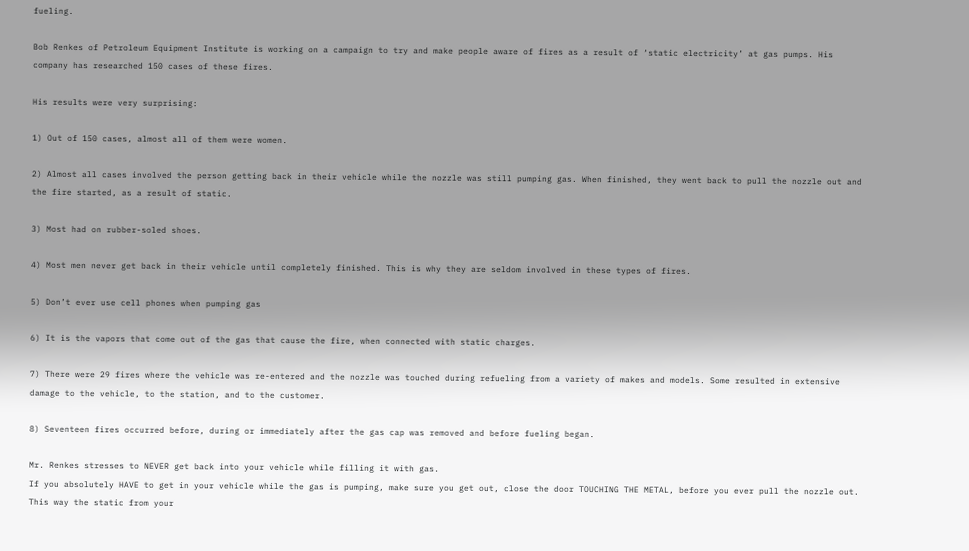fueling.

Bob Renkes of Petroleum Equipment Institute is working on a campaign to try and make people aware of fires as a result of ‘static electricity’ at gas pumps. His company has researched 150 cases of these fires.

His results were very surprising:

1) Out of 150 cases, almost all of them were women.

2) Almost all cases involved the person getting back in their vehicle while the nozzle was still pumping gas. When finished, they went back to pull the nozzle out and the fire started, as a result of static.

3) Most had on rubber-soled shoes.

4) Most men never get back in their vehicle until completely finished. This is why they are seldom involved in these types of fires.

5) Don’t ever use cell phones when pumping gas

6) It is the vapors that come out of the gas that cause the fire, when connected with static charges.

7) There were 29 fires where the vehicle was re-entered and the nozzle was touched during refueling from a variety of makes and models. Some resulted in extensive damage to the vehicle, to the station, and to the customer.

8) Seventeen fires occurred before, during or immediately after the gas cap was removed and before fueling began.

Mr. Renkes stresses to NEVER get back into your vehicle while filling it with gas.
If you absolutely HAVE to get in your vehicle while the gas is pumping, make sure you get out, close the door TOUCHING THE METAL, before you ever pull the nozzle out. This way the static from your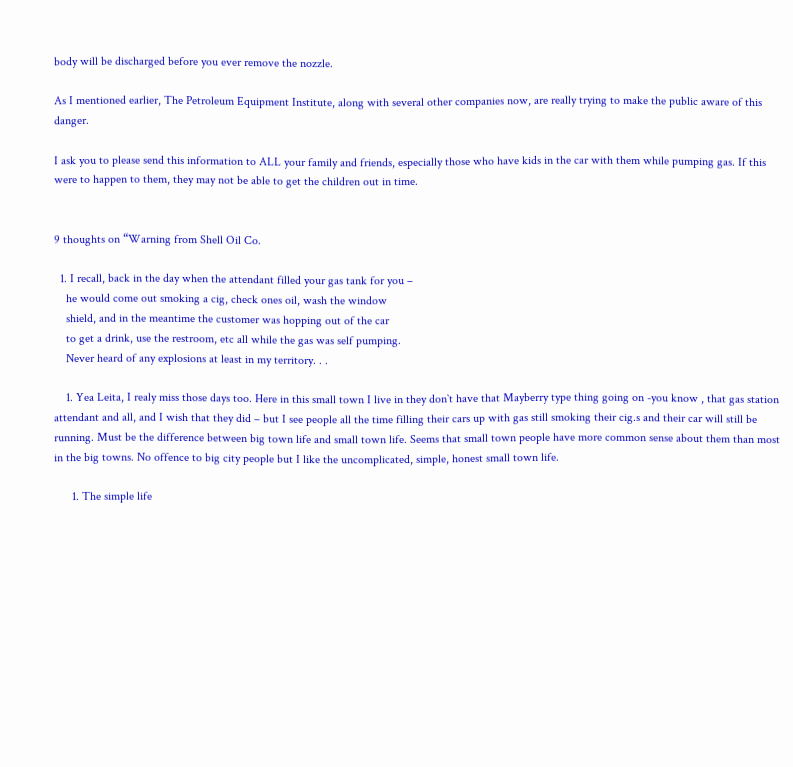body will be discharged before you ever remove the nozzle.

As I mentioned earlier, The Petroleum Equipment Institute, along with several other companies now, are really trying to make the public aware of this danger.

I ask you to please send this information to ALL your family and friends, especially those who have kids in the car with them while pumping gas. If this were to happen to them, they may not be able to get the children out in time.


9 thoughts on “Warning from Shell Oil Co.

  1. I recall, back in the day when the attendant filled your gas tank for you –
    he would come out smoking a cig, check ones oil, wash the window
    shield, and in the meantime the customer was hopping out of the car
    to get a drink, use the restroom, etc all while the gas was self pumping.
    Never heard of any explosions at least in my territory. . .

    1. Yea Leita, I realy miss those days too. Here in this small town I live in they don`t have that Mayberry type thing going on -you know , that gas station attendant and all, and I wish that they did – but I see people all the time filling their cars up with gas still smoking their cig.s and their car will still be running. Must be the difference between big town life and small town life. Seems that small town people have more common sense about them than most in the big towns. No offence to big city people but I like the uncomplicated, simple, honest small town life.

      1. The simple life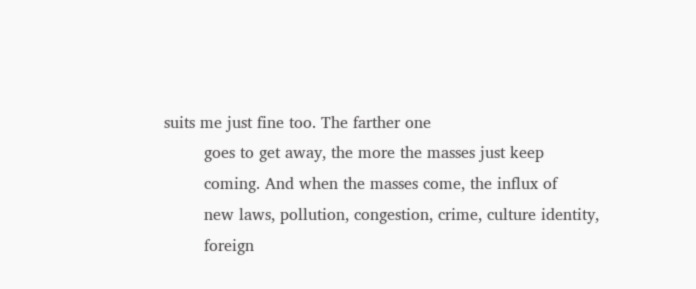suits me just fine too. The farther one
        goes to get away, the more the masses just keep
        coming. And when the masses come, the influx of
        new laws, pollution, congestion, crime, culture identity,
        foreign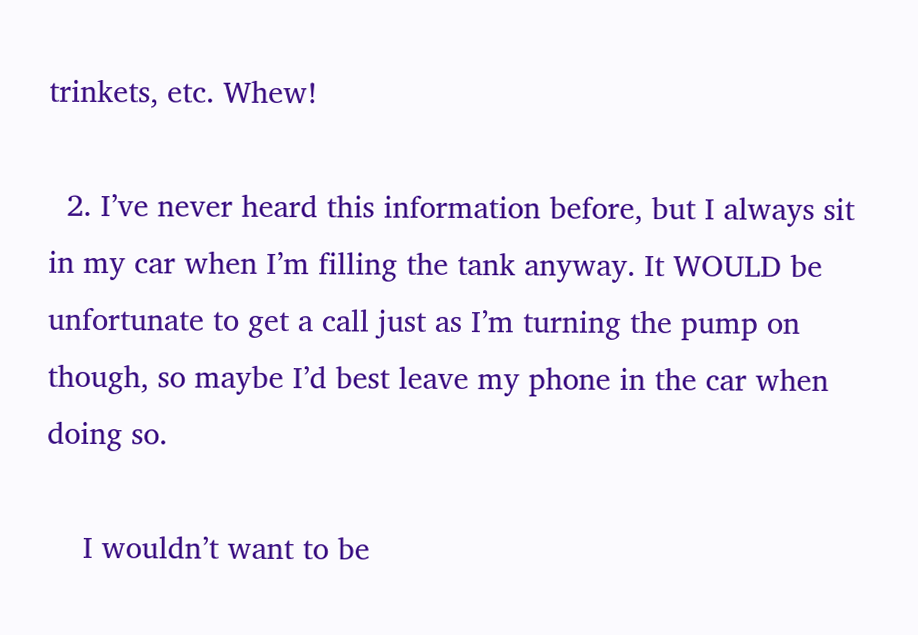trinkets, etc. Whew!

  2. I’ve never heard this information before, but I always sit in my car when I’m filling the tank anyway. It WOULD be unfortunate to get a call just as I’m turning the pump on though, so maybe I’d best leave my phone in the car when doing so.

    I wouldn’t want to be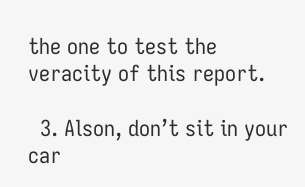the one to test the veracity of this report.

  3. Alson, don’t sit in your car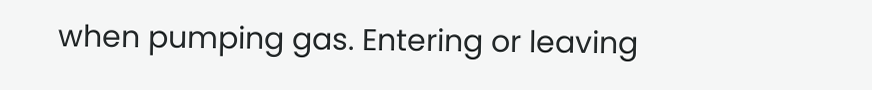when pumping gas. Entering or leaving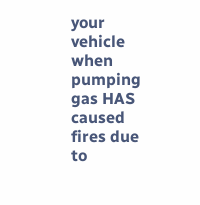your vehicle when pumping gas HAS caused fires due to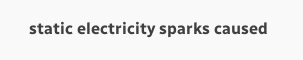static electricity sparks caused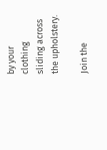by your clothing sliding across the upholstery.

Join the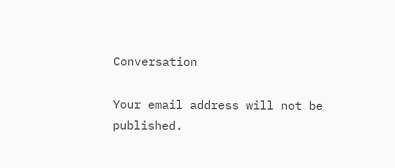Conversation

Your email address will not be published.